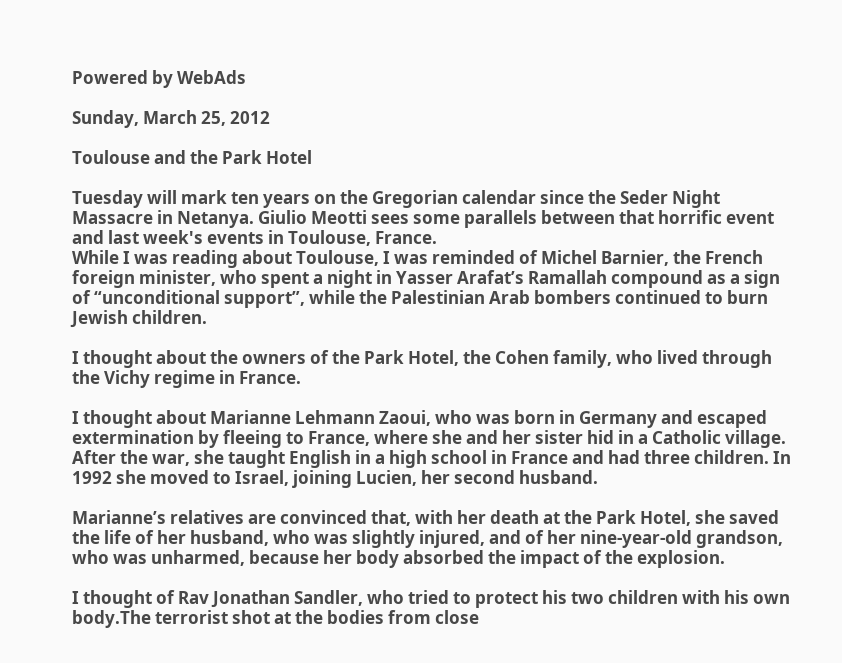Powered by WebAds

Sunday, March 25, 2012

Toulouse and the Park Hotel

Tuesday will mark ten years on the Gregorian calendar since the Seder Night Massacre in Netanya. Giulio Meotti sees some parallels between that horrific event and last week's events in Toulouse, France.
While I was reading about Toulouse, I was reminded of Michel Barnier, the French foreign minister, who spent a night in Yasser Arafat’s Ramallah compound as a sign of “unconditional support”, while the Palestinian Arab bombers continued to burn Jewish children.

I thought about the owners of the Park Hotel, the Cohen family, who lived through the Vichy regime in France.

I thought about Marianne Lehmann Zaoui, who was born in Germany and escaped extermination by fleeing to France, where she and her sister hid in a Catholic village. After the war, she taught English in a high school in France and had three children. In 1992 she moved to Israel, joining Lucien, her second husband.

Marianne’s relatives are convinced that, with her death at the Park Hotel, she saved the life of her husband, who was slightly injured, and of her nine-year-old grandson, who was unharmed, because her body absorbed the impact of the explosion.

I thought of Rav Jonathan Sandler, who tried to protect his two children with his own body.The terrorist shot at the bodies from close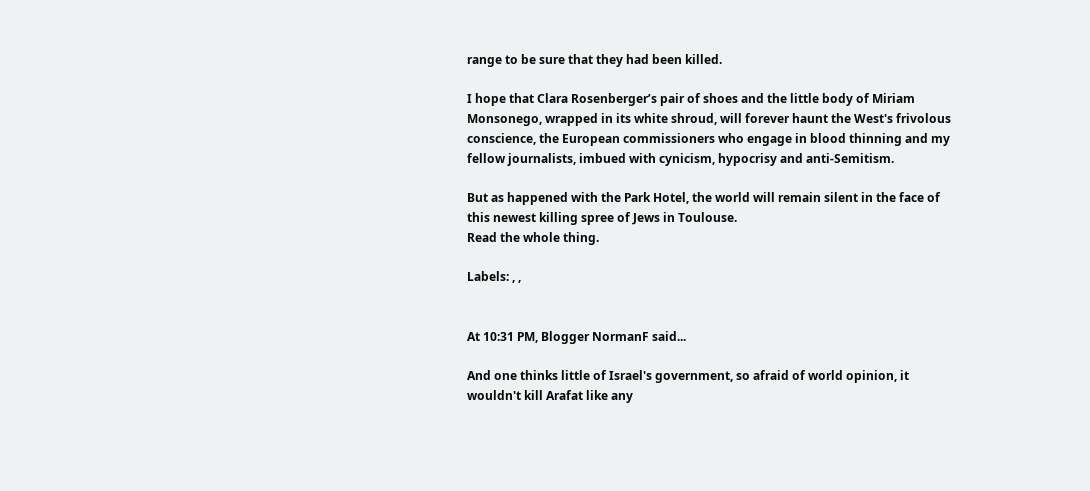range to be sure that they had been killed.

I hope that Clara Rosenberger’s pair of shoes and the little body of Miriam Monsonego, wrapped in its white shroud, will forever haunt the West's frivolous conscience, the European commissioners who engage in blood thinning and my fellow journalists, imbued with cynicism, hypocrisy and anti-Semitism.

But as happened with the Park Hotel, the world will remain silent in the face of this newest killing spree of Jews in Toulouse.
Read the whole thing.

Labels: , ,


At 10:31 PM, Blogger NormanF said...

And one thinks little of Israel's government, so afraid of world opinion, it wouldn't kill Arafat like any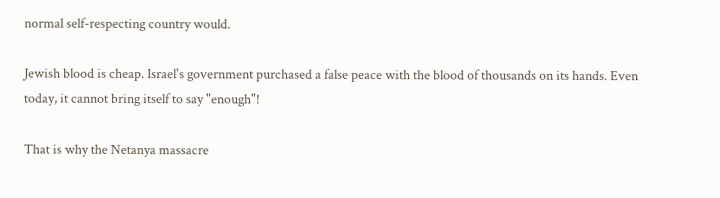normal self-respecting country would.

Jewish blood is cheap. Israel's government purchased a false peace with the blood of thousands on its hands. Even today, it cannot bring itself to say "enough"!

That is why the Netanya massacre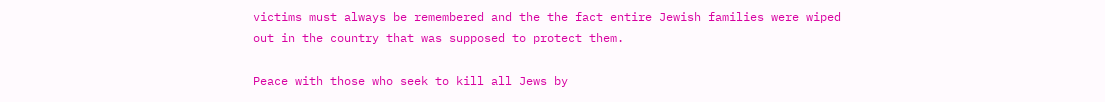victims must always be remembered and the the fact entire Jewish families were wiped out in the country that was supposed to protect them.

Peace with those who seek to kill all Jews by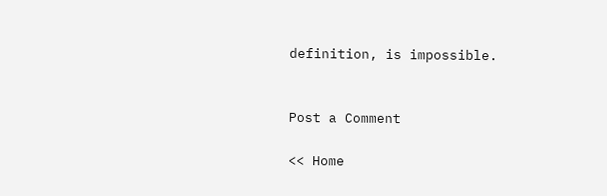definition, is impossible.


Post a Comment

<< Home